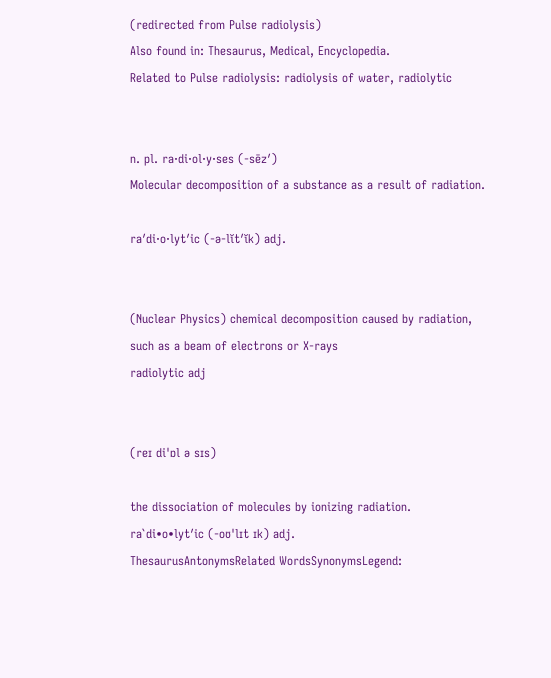(redirected from Pulse radiolysis)
Also found in: Thesaurus, Medical, Encyclopedia.
Related to Pulse radiolysis: radiolysis of water, radiolytic


n. pl. ra·di·ol·y·ses (-sēz′)
Molecular decomposition of a substance as a result of radiation.

ra′di·o·lyt′ic (-ə-lĭt′ĭk) adj.


(Nuclear Physics) chemical decomposition caused by radiation, such as a beam of electrons or X-rays
radiolytic adj


(reɪ diˈɒl ə sɪs)

the dissociation of molecules by ionizing radiation.
ra`di•o•lyt′ic (-oʊˈlɪt ɪk) adj.
ThesaurusAntonymsRelated WordsSynonymsLegend: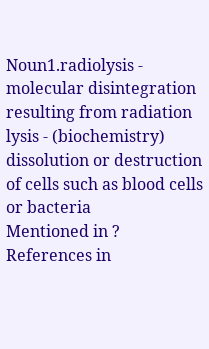Noun1.radiolysis - molecular disintegration resulting from radiation
lysis - (biochemistry) dissolution or destruction of cells such as blood cells or bacteria
Mentioned in ?
References in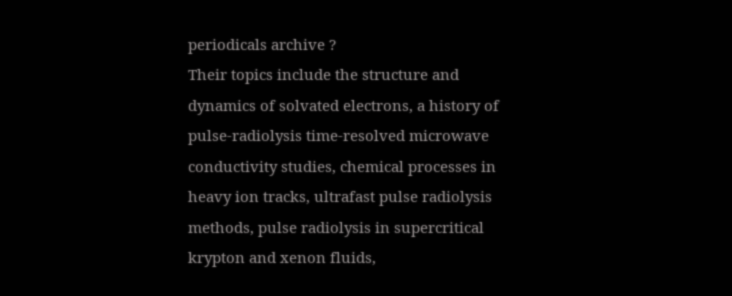periodicals archive ?
Their topics include the structure and dynamics of solvated electrons, a history of pulse-radiolysis time-resolved microwave conductivity studies, chemical processes in heavy ion tracks, ultrafast pulse radiolysis methods, pulse radiolysis in supercritical krypton and xenon fluids,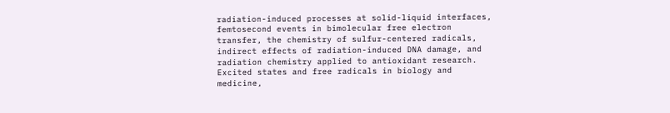radiation-induced processes at solid-liquid interfaces, femtosecond events in bimolecular free electron transfer, the chemistry of sulfur-centered radicals, indirect effects of radiation-induced DNA damage, and radiation chemistry applied to antioxidant research.
Excited states and free radicals in biology and medicine,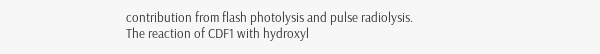contribution from flash photolysis and pulse radiolysis.
The reaction of CDF1 with hydroxyl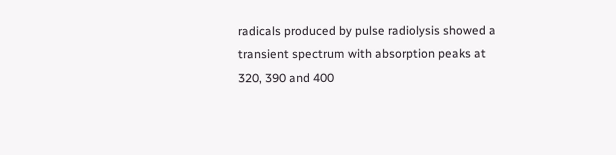radicals produced by pulse radiolysis showed a transient spectrum with absorption peaks at 320, 390 and 400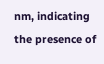nm, indicating the presence of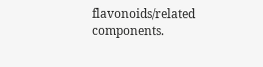flavonoids/related components.